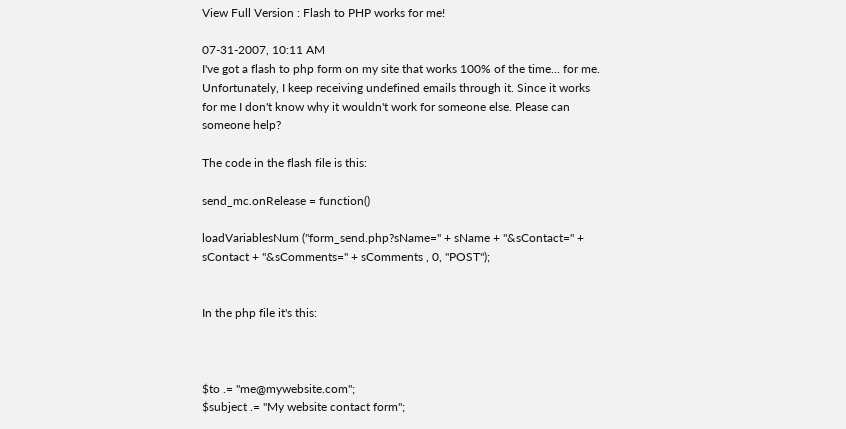View Full Version : Flash to PHP works for me!

07-31-2007, 10:11 AM
I've got a flash to php form on my site that works 100% of the time... for me. Unfortunately, I keep receiving undefined emails through it. Since it works for me I don't know why it wouldn't work for someone else. Please can someone help?

The code in the flash file is this:

send_mc.onRelease = function()

loadVariablesNum ("form_send.php?sName=" + sName + "&sContact=" + sContact + "&sComments=" + sComments , 0, "POST");


In the php file it's this:



$to .= "me@mywebsite.com";
$subject .= "My website contact form";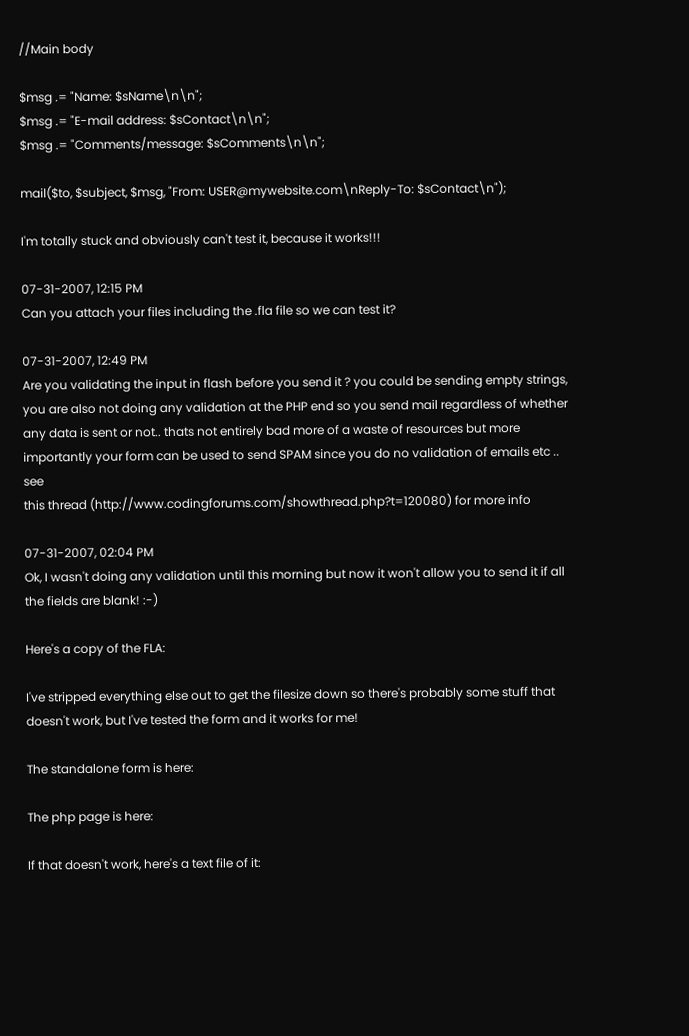//Main body

$msg .= "Name: $sName\n\n";
$msg .= "E-mail address: $sContact\n\n";
$msg .= "Comments/message: $sComments\n\n";

mail($to, $subject, $msg, "From: USER@mywebsite.com\nReply-To: $sContact\n");

I'm totally stuck and obviously can't test it, because it works!!!

07-31-2007, 12:15 PM
Can you attach your files including the .fla file so we can test it?

07-31-2007, 12:49 PM
Are you validating the input in flash before you send it ? you could be sending empty strings, you are also not doing any validation at the PHP end so you send mail regardless of whether any data is sent or not.. thats not entirely bad more of a waste of resources but more importantly your form can be used to send SPAM since you do no validation of emails etc .. see
this thread (http://www.codingforums.com/showthread.php?t=120080) for more info

07-31-2007, 02:04 PM
Ok, I wasn't doing any validation until this morning but now it won't allow you to send it if all the fields are blank! :-)

Here's a copy of the FLA:

I've stripped everything else out to get the filesize down so there's probably some stuff that doesn't work, but I've tested the form and it works for me!

The standalone form is here:

The php page is here:

If that doesn't work, here's a text file of it: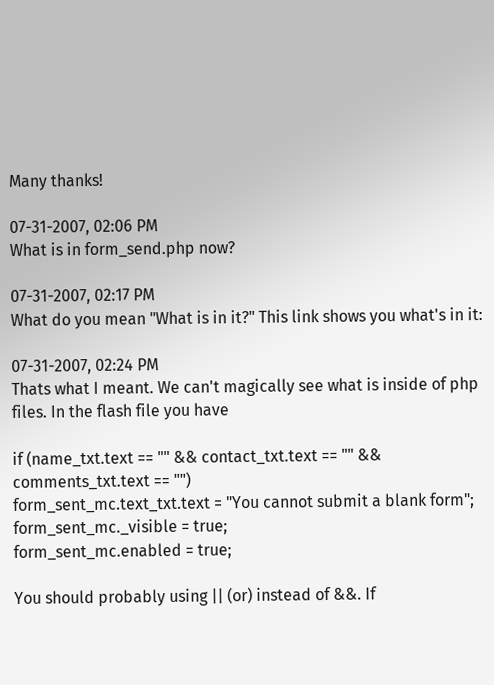Many thanks!

07-31-2007, 02:06 PM
What is in form_send.php now?

07-31-2007, 02:17 PM
What do you mean "What is in it?" This link shows you what's in it:

07-31-2007, 02:24 PM
Thats what I meant. We can't magically see what is inside of php files. In the flash file you have

if (name_txt.text == "" && contact_txt.text == "" && comments_txt.text == "")
form_sent_mc.text_txt.text = "You cannot submit a blank form";
form_sent_mc._visible = true;
form_sent_mc.enabled = true;

You should probably using || (or) instead of &&. If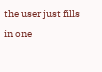the user just fills in one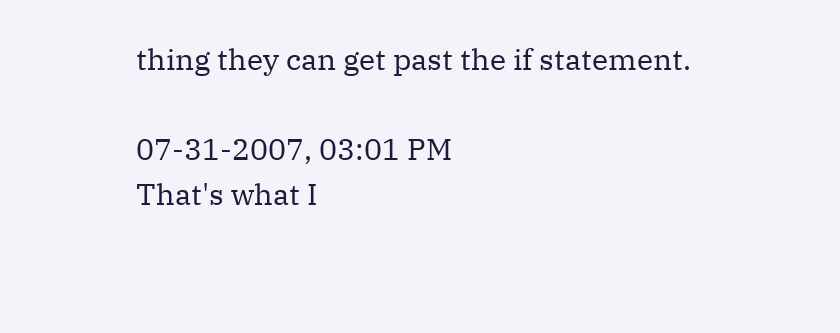thing they can get past the if statement.

07-31-2007, 03:01 PM
That's what I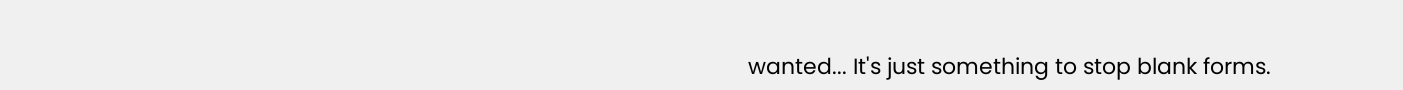wanted... It's just something to stop blank forms.